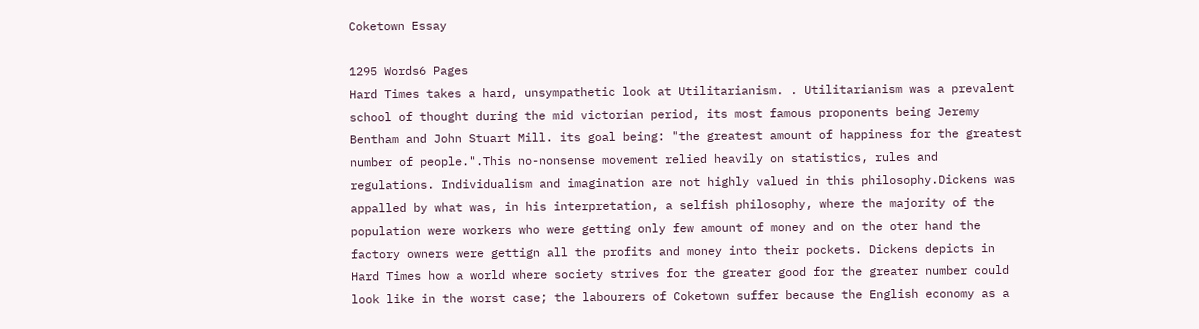Coketown Essay

1295 Words6 Pages
Hard Times takes a hard, unsympathetic look at Utilitarianism. . Utilitarianism was a prevalent school of thought during the mid victorian period, its most famous proponents being Jeremy Bentham and John Stuart Mill. its goal being: "the greatest amount of happiness for the greatest number of people.".This no-nonsense movement relied heavily on statistics, rules and regulations. Individualism and imagination are not highly valued in this philosophy.Dickens was appalled by what was, in his interpretation, a selfish philosophy, where the majority of the population were workers who were getting only few amount of money and on the oter hand the factory owners were gettign all the profits and money into their pockets. Dickens depicts in Hard Times how a world where society strives for the greater good for the greater number could look like in the worst case; the labourers of Coketown suffer because the English economy as a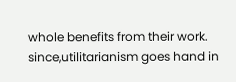whole benefits from their work. since,utilitarianism goes hand in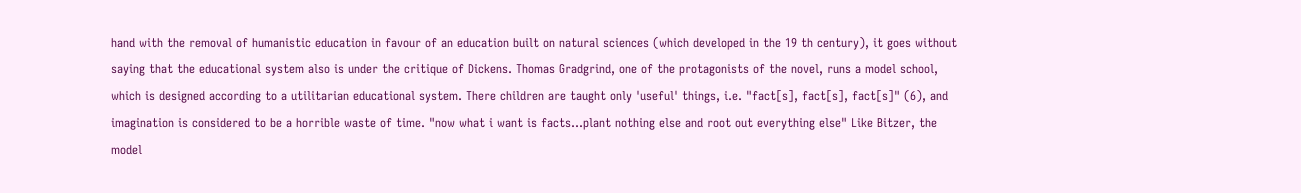hand with the removal of humanistic education in favour of an education built on natural sciences (which developed in the 19 th century), it goes without saying that the educational system also is under the critique of Dickens. Thomas Gradgrind, one of the protagonists of the novel, runs a model school, which is designed according to a utilitarian educational system. There children are taught only 'useful' things, i.e. "fact[s], fact[s], fact[s]" (6), and imagination is considered to be a horrible waste of time. "now what i want is facts...plant nothing else and root out everything else" Like Bitzer, the model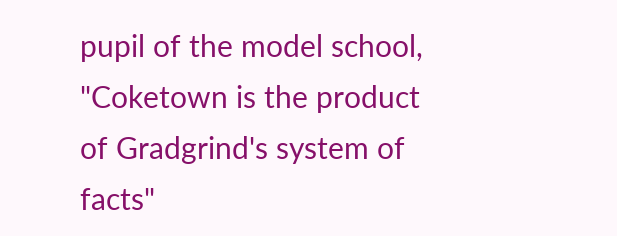pupil of the model school, "Coketown is the product of Gradgrind's system of facts"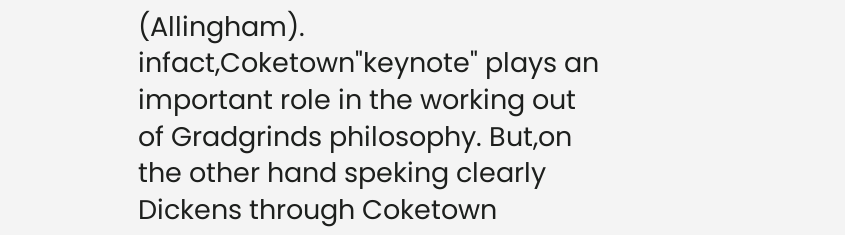(Allingham). infact,Coketown"keynote" plays an important role in the working out of Gradgrinds philosophy. But,on the other hand speking clearly Dickens through Coketown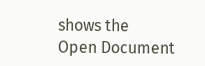shows the
Open Document